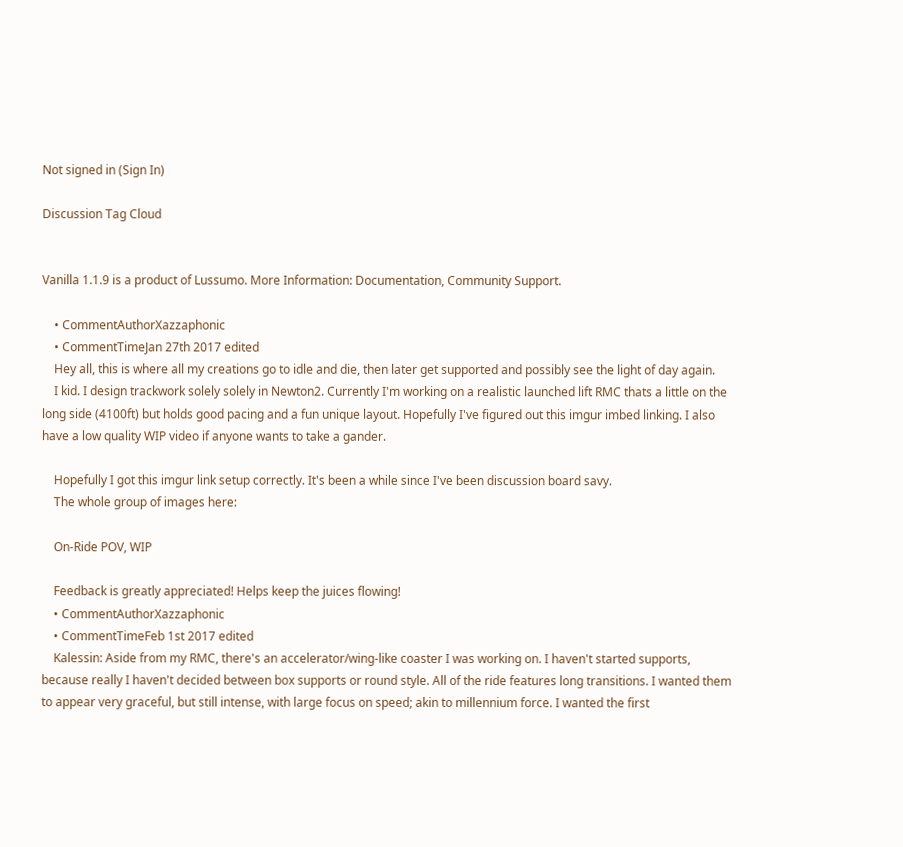Not signed in (Sign In)

Discussion Tag Cloud


Vanilla 1.1.9 is a product of Lussumo. More Information: Documentation, Community Support.

    • CommentAuthorXazzaphonic
    • CommentTimeJan 27th 2017 edited
    Hey all, this is where all my creations go to idle and die, then later get supported and possibly see the light of day again.
    I kid. I design trackwork solely solely in Newton2. Currently I'm working on a realistic launched lift RMC thats a little on the long side (4100ft) but holds good pacing and a fun unique layout. Hopefully I've figured out this imgur imbed linking. I also have a low quality WIP video if anyone wants to take a gander.

    Hopefully I got this imgur link setup correctly. It's been a while since I've been discussion board savy.
    The whole group of images here:

    On-Ride POV, WIP

    Feedback is greatly appreciated! Helps keep the juices flowing!
    • CommentAuthorXazzaphonic
    • CommentTimeFeb 1st 2017 edited
    Kalessin: Aside from my RMC, there's an accelerator/wing-like coaster I was working on. I haven't started supports, because really I haven't decided between box supports or round style. All of the ride features long transitions. I wanted them to appear very graceful, but still intense, with large focus on speed; akin to millennium force. I wanted the first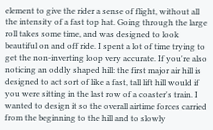element to give the rider a sense of flight, without all the intensity of a fast top hat. Going through the large roll takes some time, and was designed to look beautiful on and off ride. I spent a lot of time trying to get the non-inverting loop very accurate. If you're also noticing an oddly shaped hill: the first major air hill is designed to act sort of like a fast, tall lift hill would if you were sitting in the last row of a coaster's train. I wanted to design it so the overall airtime forces carried from the beginning to the hill and to slowly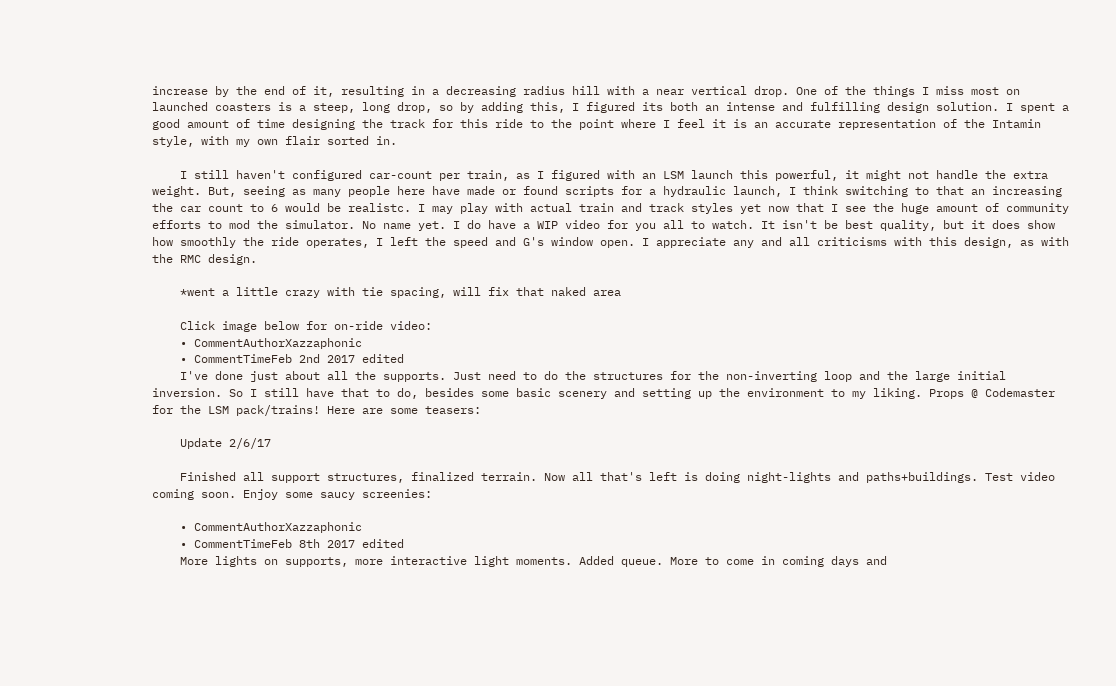increase by the end of it, resulting in a decreasing radius hill with a near vertical drop. One of the things I miss most on launched coasters is a steep, long drop, so by adding this, I figured its both an intense and fulfilling design solution. I spent a good amount of time designing the track for this ride to the point where I feel it is an accurate representation of the Intamin style, with my own flair sorted in.

    I still haven't configured car-count per train, as I figured with an LSM launch this powerful, it might not handle the extra weight. But, seeing as many people here have made or found scripts for a hydraulic launch, I think switching to that an increasing the car count to 6 would be realistc. I may play with actual train and track styles yet now that I see the huge amount of community efforts to mod the simulator. No name yet. I do have a WIP video for you all to watch. It isn't be best quality, but it does show how smoothly the ride operates, I left the speed and G's window open. I appreciate any and all criticisms with this design, as with the RMC design.

    *went a little crazy with tie spacing, will fix that naked area

    Click image below for on-ride video:
    • CommentAuthorXazzaphonic
    • CommentTimeFeb 2nd 2017 edited
    I've done just about all the supports. Just need to do the structures for the non-inverting loop and the large initial inversion. So I still have that to do, besides some basic scenery and setting up the environment to my liking. Props @ Codemaster for the LSM pack/trains! Here are some teasers:

    Update 2/6/17

    Finished all support structures, finalized terrain. Now all that's left is doing night-lights and paths+buildings. Test video coming soon. Enjoy some saucy screenies:

    • CommentAuthorXazzaphonic
    • CommentTimeFeb 8th 2017 edited
    More lights on supports, more interactive light moments. Added queue. More to come in coming days and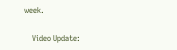week.

    Video Update: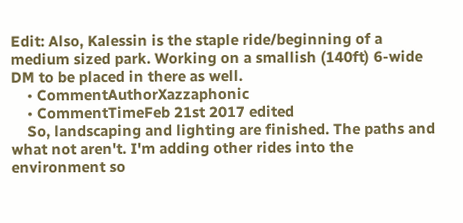Edit: Also, Kalessin is the staple ride/beginning of a medium sized park. Working on a smallish (140ft) 6-wide DM to be placed in there as well.
    • CommentAuthorXazzaphonic
    • CommentTimeFeb 21st 2017 edited
    So, landscaping and lighting are finished. The paths and what not aren't. I'm adding other rides into the environment so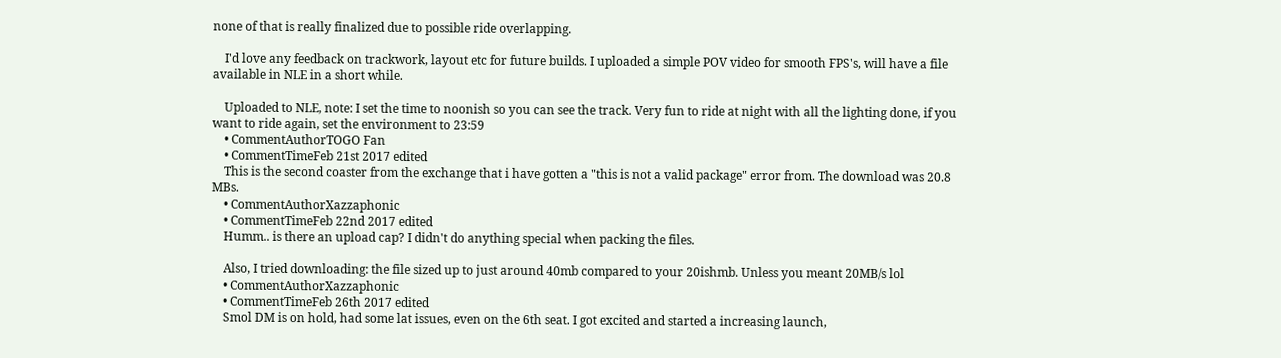none of that is really finalized due to possible ride overlapping.

    I'd love any feedback on trackwork, layout etc for future builds. I uploaded a simple POV video for smooth FPS's, will have a file available in NLE in a short while.

    Uploaded to NLE, note: I set the time to noonish so you can see the track. Very fun to ride at night with all the lighting done, if you want to ride again, set the environment to 23:59
    • CommentAuthorTOGO Fan
    • CommentTimeFeb 21st 2017 edited
    This is the second coaster from the exchange that i have gotten a "this is not a valid package" error from. The download was 20.8 MBs.
    • CommentAuthorXazzaphonic
    • CommentTimeFeb 22nd 2017 edited
    Humm.. is there an upload cap? I didn't do anything special when packing the files.

    Also, I tried downloading: the file sized up to just around 40mb compared to your 20ishmb. Unless you meant 20MB/s lol
    • CommentAuthorXazzaphonic
    • CommentTimeFeb 26th 2017 edited
    Smol DM is on hold, had some lat issues, even on the 6th seat. I got excited and started a increasing launch,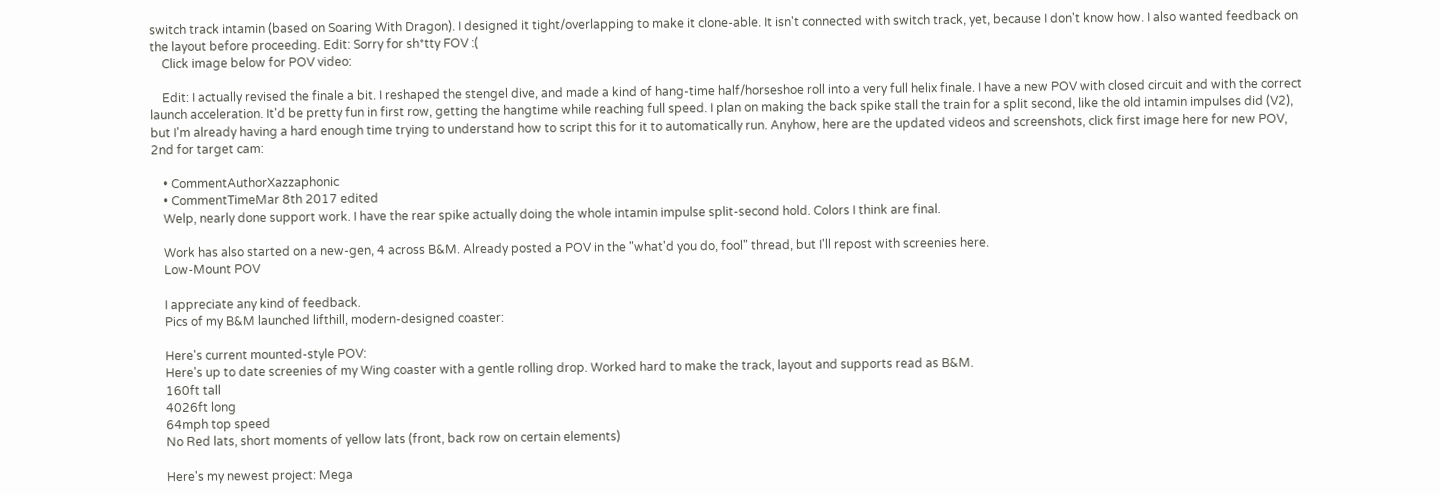switch track intamin (based on Soaring With Dragon). I designed it tight/overlapping to make it clone-able. It isn't connected with switch track, yet, because I don't know how. I also wanted feedback on the layout before proceeding. Edit: Sorry for sh*tty FOV :(
    Click image below for POV video:

    Edit: I actually revised the finale a bit. I reshaped the stengel dive, and made a kind of hang-time half/horseshoe roll into a very full helix finale. I have a new POV with closed circuit and with the correct launch acceleration. It'd be pretty fun in first row, getting the hangtime while reaching full speed. I plan on making the back spike stall the train for a split second, like the old intamin impulses did (V2), but I'm already having a hard enough time trying to understand how to script this for it to automatically run. Anyhow, here are the updated videos and screenshots, click first image here for new POV, 2nd for target cam:

    • CommentAuthorXazzaphonic
    • CommentTimeMar 8th 2017 edited
    Welp, nearly done support work. I have the rear spike actually doing the whole intamin impulse split-second hold. Colors I think are final.

    Work has also started on a new-gen, 4 across B&M. Already posted a POV in the "what'd you do, fool" thread, but I'll repost with screenies here.
    Low-Mount POV

    I appreciate any kind of feedback.
    Pics of my B&M launched lifthill, modern-designed coaster:

    Here's current mounted-style POV:
    Here's up to date screenies of my Wing coaster with a gentle rolling drop. Worked hard to make the track, layout and supports read as B&M.
    160ft tall
    4026ft long
    64mph top speed
    No Red lats, short moments of yellow lats (front, back row on certain elements)

    Here's my newest project: Mega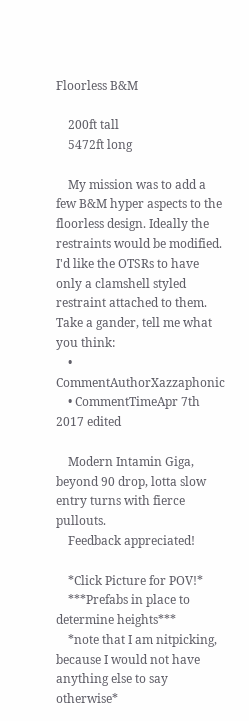Floorless B&M

    200ft tall
    5472ft long

    My mission was to add a few B&M hyper aspects to the floorless design. Ideally the restraints would be modified. I'd like the OTSRs to have only a clamshell styled restraint attached to them. Take a gander, tell me what you think:
    • CommentAuthorXazzaphonic
    • CommentTimeApr 7th 2017 edited

    Modern Intamin Giga, beyond 90 drop, lotta slow entry turns with fierce pullouts.
    Feedback appreciated!

    *Click Picture for POV!*
    ***Prefabs in place to determine heights***
    *note that I am nitpicking, because I would not have anything else to say otherwise*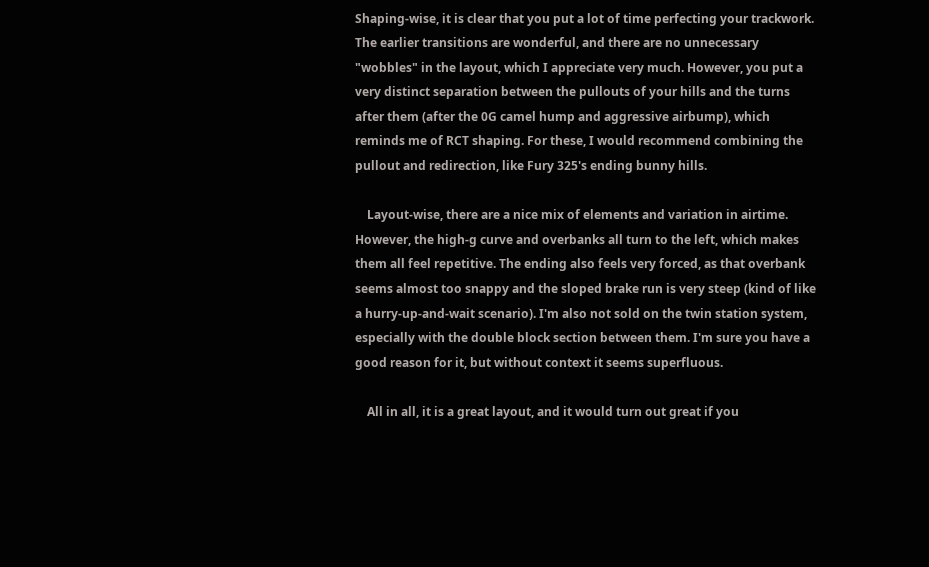Shaping-wise, it is clear that you put a lot of time perfecting your trackwork. The earlier transitions are wonderful, and there are no unnecessary "wobbles" in the layout, which I appreciate very much. However, you put a very distinct separation between the pullouts of your hills and the turns after them (after the 0G camel hump and aggressive airbump), which reminds me of RCT shaping. For these, I would recommend combining the pullout and redirection, like Fury 325's ending bunny hills.

    Layout-wise, there are a nice mix of elements and variation in airtime. However, the high-g curve and overbanks all turn to the left, which makes them all feel repetitive. The ending also feels very forced, as that overbank seems almost too snappy and the sloped brake run is very steep (kind of like a hurry-up-and-wait scenario). I'm also not sold on the twin station system, especially with the double block section between them. I'm sure you have a good reason for it, but without context it seems superfluous.

    All in all, it is a great layout, and it would turn out great if you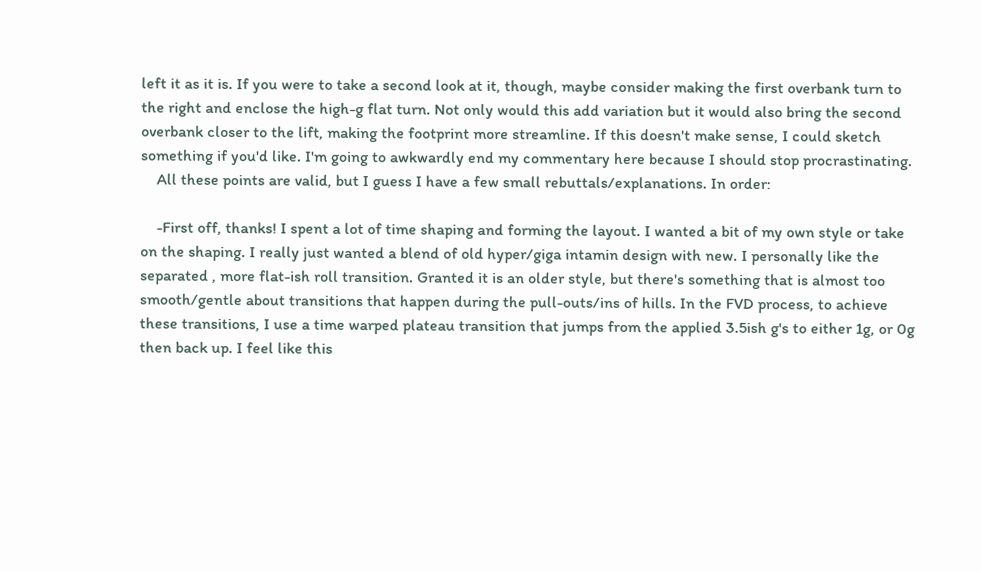left it as it is. If you were to take a second look at it, though, maybe consider making the first overbank turn to the right and enclose the high-g flat turn. Not only would this add variation but it would also bring the second overbank closer to the lift, making the footprint more streamline. If this doesn't make sense, I could sketch something if you'd like. I'm going to awkwardly end my commentary here because I should stop procrastinating.
    All these points are valid, but I guess I have a few small rebuttals/explanations. In order:

    -First off, thanks! I spent a lot of time shaping and forming the layout. I wanted a bit of my own style or take on the shaping. I really just wanted a blend of old hyper/giga intamin design with new. I personally like the separated , more flat-ish roll transition. Granted it is an older style, but there's something that is almost too smooth/gentle about transitions that happen during the pull-outs/ins of hills. In the FVD process, to achieve these transitions, I use a time warped plateau transition that jumps from the applied 3.5ish g's to either 1g, or 0g then back up. I feel like this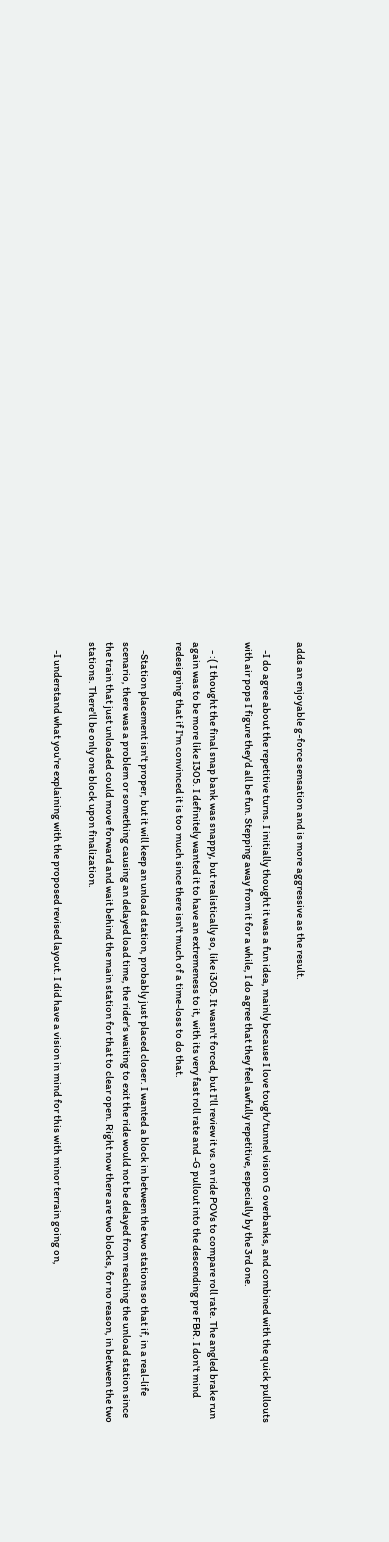adds an enjoyable g-force sensation and is more aggressive as the result.

    -I do agree about the repetitive turns. I initially thought it was a fun idea, mainly because I love tough/tunnel vision G overbanks, and combined with the quick pullouts with air pops I figure they'd all be fun. Stepping away from it for a while, I do agree that they feel awfully repetitive, especially by the 3rd one.

    - :( I thought the final snap bank was snappy, but realistically so, like i305. It wasn't forced, but I'll review it vs. on ride POVs to compare roll rate. The angled brake run again was to be more like I305. I definitely wanted it to have an extremeness to it, with its very fast roll rate and -G pullout into the descending pre FBR. I don't mind redesigning that if I'm convinced it is too much since there isn't much of a time-loss to do that.

    -Station placement isn't proper, but it will keep an unload station, probably just placed closer. I wanted a block in between the two stations so that if, in a real-life scenario, there was a problem or something causing an delayed load time, the rider's waiting to exit the ride would not be delayed from reaching the unload station since the train that just unloaded could move forward and wait behind the main station for that to clear open. Right now there are two blocks, for no reason, in between the two stations. There'll be only one block upon finalization.

    -I understand what you're explaining with the proposed revised layout. I did have a vision in mind for this with minor terrain going on,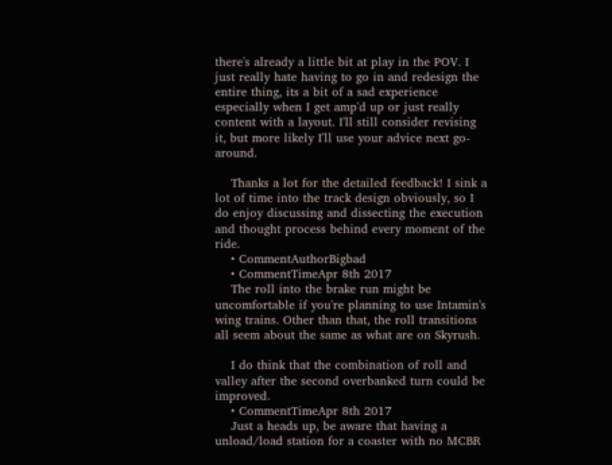there's already a little bit at play in the POV. I just really hate having to go in and redesign the entire thing, its a bit of a sad experience especially when I get amp'd up or just really content with a layout. I'll still consider revising it, but more likely I'll use your advice next go-around.

    Thanks a lot for the detailed feedback! I sink a lot of time into the track design obviously, so I do enjoy discussing and dissecting the execution and thought process behind every moment of the ride.
    • CommentAuthorBigbad
    • CommentTimeApr 8th 2017
    The roll into the brake run might be uncomfortable if you're planning to use Intamin's wing trains. Other than that, the roll transitions all seem about the same as what are on Skyrush.

    I do think that the combination of roll and valley after the second overbanked turn could be improved.
    • CommentTimeApr 8th 2017
    Just a heads up, be aware that having a unload/load station for a coaster with no MCBR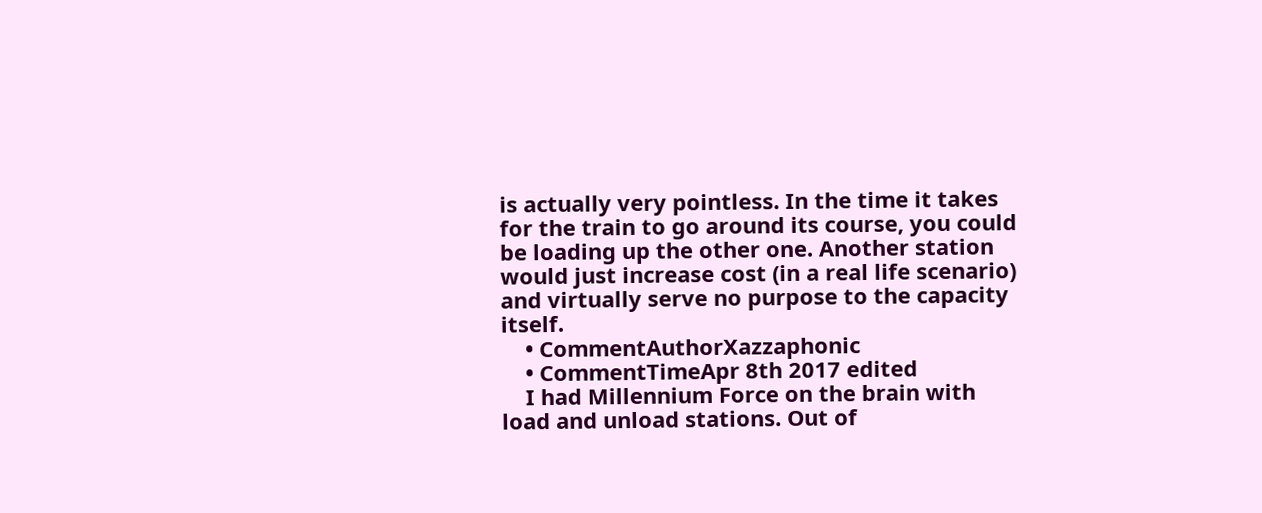is actually very pointless. In the time it takes for the train to go around its course, you could be loading up the other one. Another station would just increase cost (in a real life scenario) and virtually serve no purpose to the capacity itself.
    • CommentAuthorXazzaphonic
    • CommentTimeApr 8th 2017 edited
    I had Millennium Force on the brain with load and unload stations. Out of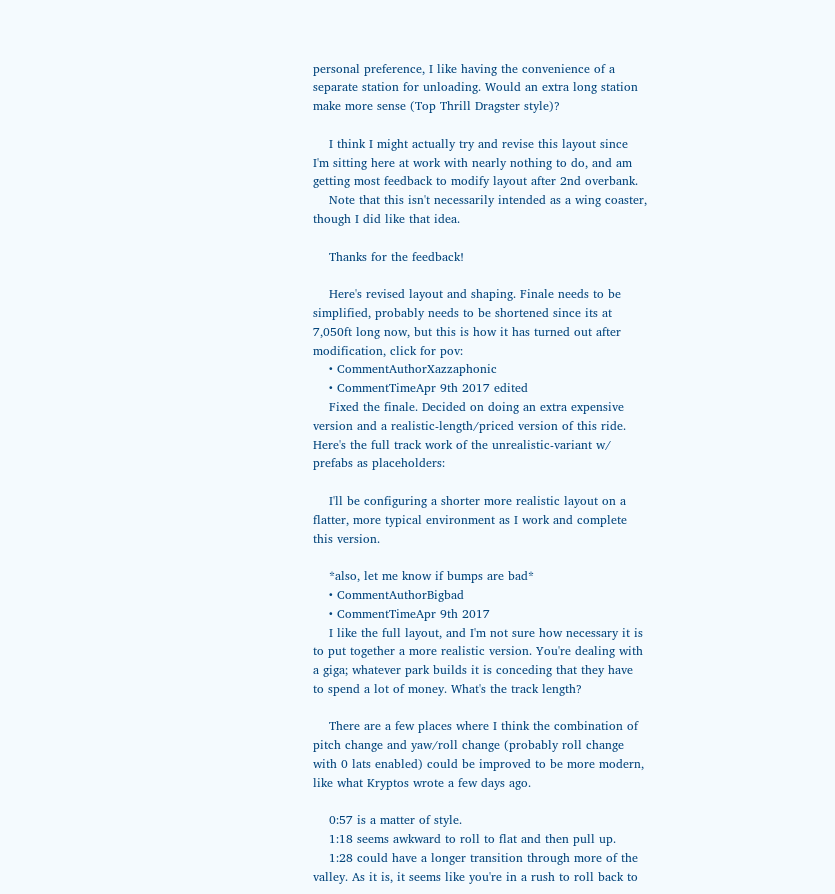personal preference, I like having the convenience of a separate station for unloading. Would an extra long station make more sense (Top Thrill Dragster style)?

    I think I might actually try and revise this layout since I'm sitting here at work with nearly nothing to do, and am getting most feedback to modify layout after 2nd overbank.
    Note that this isn't necessarily intended as a wing coaster, though I did like that idea.

    Thanks for the feedback!

    Here's revised layout and shaping. Finale needs to be simplified, probably needs to be shortened since its at 7,050ft long now, but this is how it has turned out after modification, click for pov:
    • CommentAuthorXazzaphonic
    • CommentTimeApr 9th 2017 edited
    Fixed the finale. Decided on doing an extra expensive version and a realistic-length/priced version of this ride. Here's the full track work of the unrealistic-variant w/ prefabs as placeholders:

    I'll be configuring a shorter more realistic layout on a flatter, more typical environment as I work and complete this version.

    *also, let me know if bumps are bad*
    • CommentAuthorBigbad
    • CommentTimeApr 9th 2017
    I like the full layout, and I'm not sure how necessary it is to put together a more realistic version. You're dealing with a giga; whatever park builds it is conceding that they have to spend a lot of money. What's the track length?

    There are a few places where I think the combination of pitch change and yaw/roll change (probably roll change with 0 lats enabled) could be improved to be more modern, like what Kryptos wrote a few days ago.

    0:57 is a matter of style.
    1:18 seems awkward to roll to flat and then pull up.
    1:28 could have a longer transition through more of the valley. As it is, it seems like you're in a rush to roll back to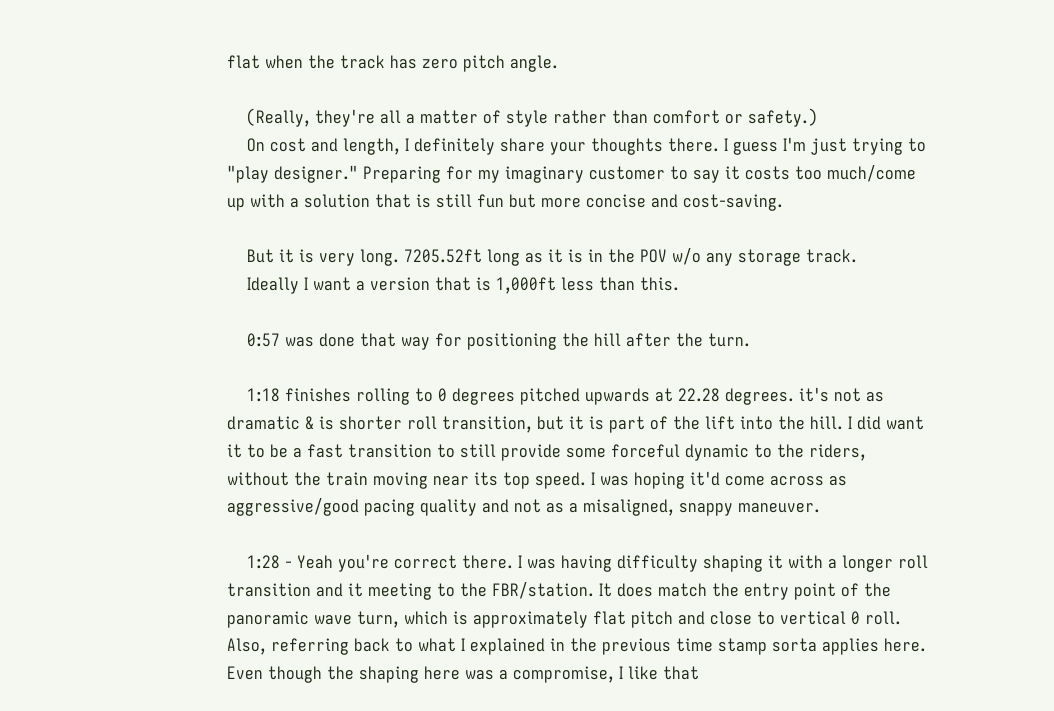flat when the track has zero pitch angle.

    (Really, they're all a matter of style rather than comfort or safety.)
    On cost and length, I definitely share your thoughts there. I guess I'm just trying to "play designer." Preparing for my imaginary customer to say it costs too much/come up with a solution that is still fun but more concise and cost-saving.

    But it is very long. 7205.52ft long as it is in the POV w/o any storage track.
    Ideally I want a version that is 1,000ft less than this.

    0:57 was done that way for positioning the hill after the turn.

    1:18 finishes rolling to 0 degrees pitched upwards at 22.28 degrees. it's not as dramatic & is shorter roll transition, but it is part of the lift into the hill. I did want it to be a fast transition to still provide some forceful dynamic to the riders, without the train moving near its top speed. I was hoping it'd come across as aggressive/good pacing quality and not as a misaligned, snappy maneuver.

    1:28 - Yeah you're correct there. I was having difficulty shaping it with a longer roll transition and it meeting to the FBR/station. It does match the entry point of the panoramic wave turn, which is approximately flat pitch and close to vertical 0 roll. Also, referring back to what I explained in the previous time stamp sorta applies here. Even though the shaping here was a compromise, I like that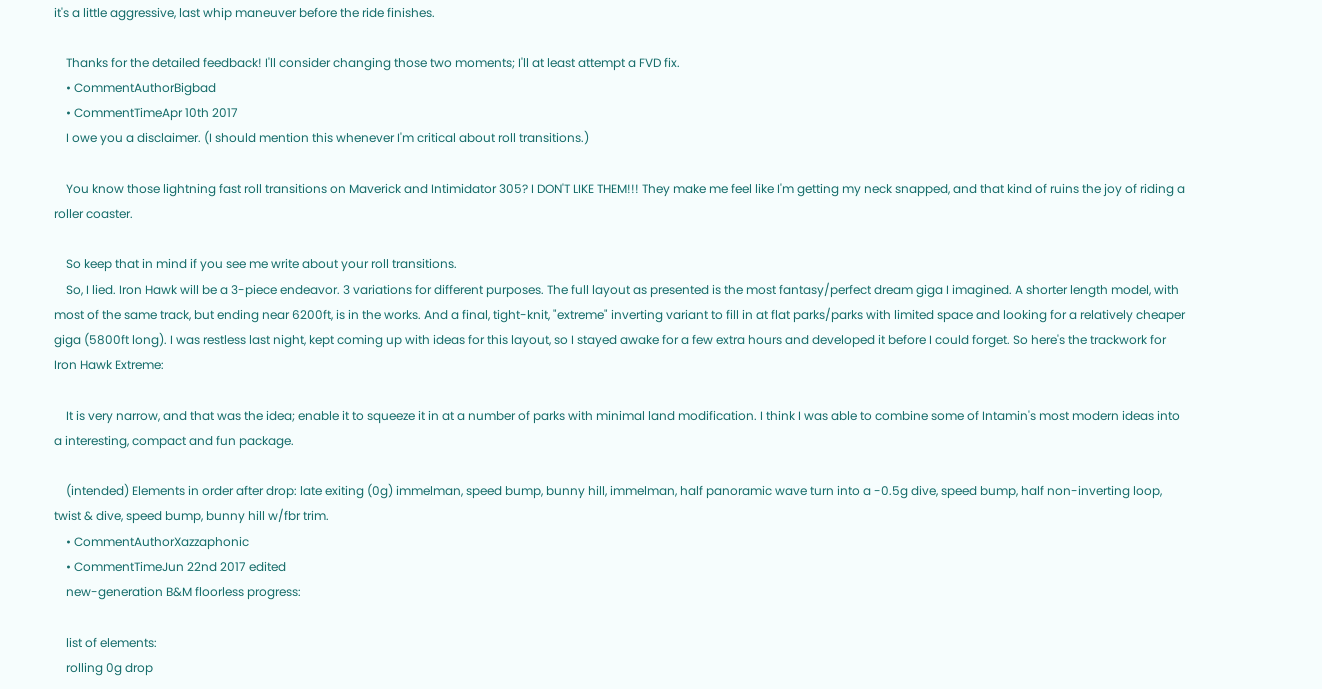it's a little aggressive, last whip maneuver before the ride finishes.

    Thanks for the detailed feedback! I'll consider changing those two moments; I'll at least attempt a FVD fix.
    • CommentAuthorBigbad
    • CommentTimeApr 10th 2017
    I owe you a disclaimer. (I should mention this whenever I'm critical about roll transitions.)

    You know those lightning fast roll transitions on Maverick and Intimidator 305? I DON'T LIKE THEM!!! They make me feel like I'm getting my neck snapped, and that kind of ruins the joy of riding a roller coaster.

    So keep that in mind if you see me write about your roll transitions.
    So, I lied. Iron Hawk will be a 3-piece endeavor. 3 variations for different purposes. The full layout as presented is the most fantasy/perfect dream giga I imagined. A shorter length model, with most of the same track, but ending near 6200ft, is in the works. And a final, tight-knit, "extreme" inverting variant to fill in at flat parks/parks with limited space and looking for a relatively cheaper giga (5800ft long). I was restless last night, kept coming up with ideas for this layout, so I stayed awake for a few extra hours and developed it before I could forget. So here's the trackwork for Iron Hawk Extreme:

    It is very narrow, and that was the idea; enable it to squeeze it in at a number of parks with minimal land modification. I think I was able to combine some of Intamin's most modern ideas into a interesting, compact and fun package.

    (intended) Elements in order after drop: late exiting (0g) immelman, speed bump, bunny hill, immelman, half panoramic wave turn into a -0.5g dive, speed bump, half non-inverting loop, twist & dive, speed bump, bunny hill w/fbr trim.
    • CommentAuthorXazzaphonic
    • CommentTimeJun 22nd 2017 edited
    new-generation B&M floorless progress:

    list of elements:
    rolling 0g drop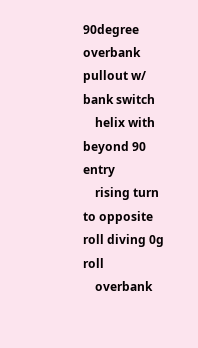90degree overbank pullout w/ bank switch
    helix with beyond 90 entry
    rising turn to opposite roll diving 0g roll
    overbank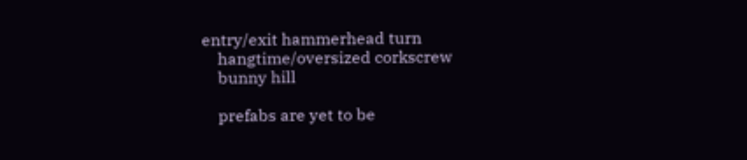entry/exit hammerhead turn
    hangtime/oversized corkscrew
    bunny hill

    prefabs are yet to be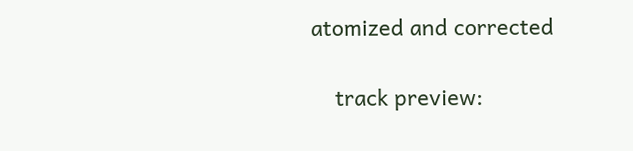atomized and corrected

    track preview: